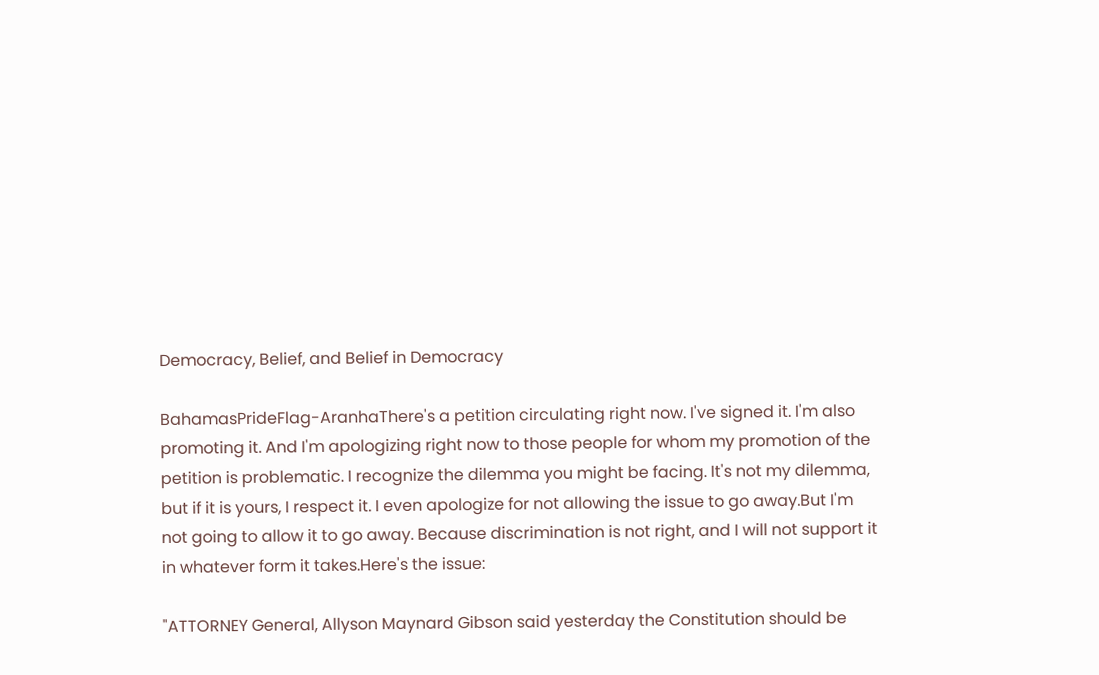Democracy, Belief, and Belief in Democracy

BahamasPrideFlag-AranhaThere's a petition circulating right now. I've signed it. I'm also promoting it. And I'm apologizing right now to those people for whom my promotion of the petition is problematic. I recognize the dilemma you might be facing. It's not my dilemma, but if it is yours, I respect it. I even apologize for not allowing the issue to go away.But I'm not going to allow it to go away. Because discrimination is not right, and I will not support it in whatever form it takes.Here's the issue:

"ATTORNEY General, Allyson Maynard Gibson said yesterday the Constitution should be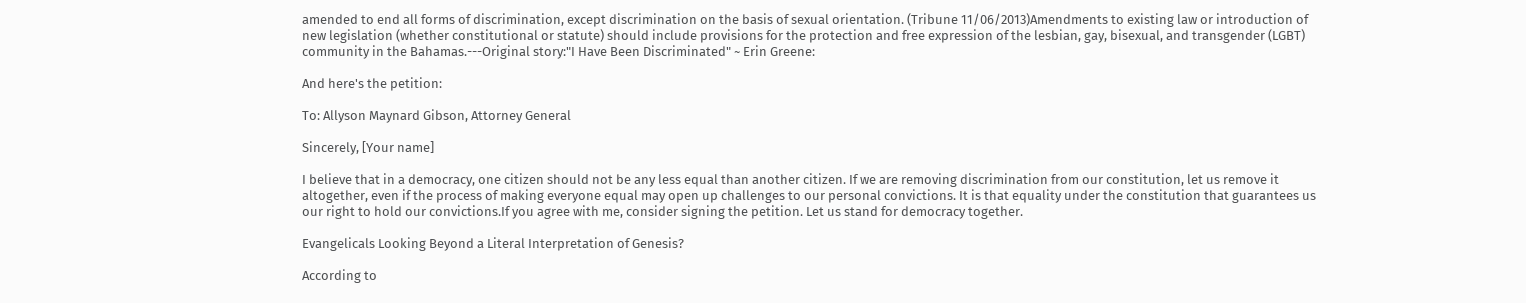amended to end all forms of discrimination, except discrimination on the basis of sexual orientation. (Tribune 11/06/2013)Amendments to existing law or introduction of new legislation (whether constitutional or statute) should include provisions for the protection and free expression of the lesbian, gay, bisexual, and transgender (LGBT) community in the Bahamas.---Original story:"I Have Been Discriminated" ~ Erin Greene:

And here's the petition:

To: Allyson Maynard Gibson, Attorney General

Sincerely, [Your name]

I believe that in a democracy, one citizen should not be any less equal than another citizen. If we are removing discrimination from our constitution, let us remove it altogether, even if the process of making everyone equal may open up challenges to our personal convictions. It is that equality under the constitution that guarantees us our right to hold our convictions.If you agree with me, consider signing the petition. Let us stand for democracy together.

Evangelicals Looking Beyond a Literal Interpretation of Genesis?

According to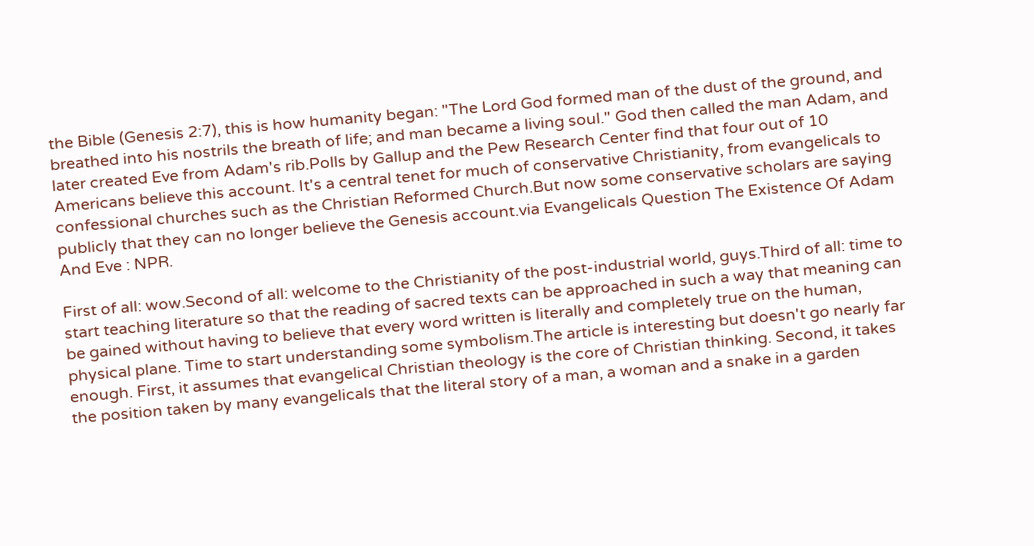the Bible (Genesis 2:7), this is how humanity began: "The Lord God formed man of the dust of the ground, and breathed into his nostrils the breath of life; and man became a living soul." God then called the man Adam, and later created Eve from Adam's rib.Polls by Gallup and the Pew Research Center find that four out of 10 Americans believe this account. It's a central tenet for much of conservative Christianity, from evangelicals to confessional churches such as the Christian Reformed Church.But now some conservative scholars are saying publicly that they can no longer believe the Genesis account.via Evangelicals Question The Existence Of Adam And Eve : NPR.

First of all: wow.Second of all: welcome to the Christianity of the post-industrial world, guys.Third of all: time to start teaching literature so that the reading of sacred texts can be approached in such a way that meaning can be gained without having to believe that every word written is literally and completely true on the human, physical plane. Time to start understanding some symbolism.The article is interesting but doesn't go nearly far enough. First, it assumes that evangelical Christian theology is the core of Christian thinking. Second, it takes the position taken by many evangelicals that the literal story of a man, a woman and a snake in a garden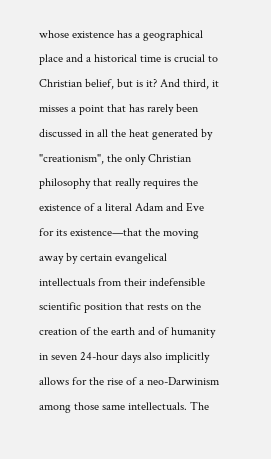whose existence has a geographical place and a historical time is crucial to Christian belief, but is it? And third, it misses a point that has rarely been discussed in all the heat generated by "creationism", the only Christian philosophy that really requires the existence of a literal Adam and Eve for its existence—that the moving away by certain evangelical intellectuals from their indefensible scientific position that rests on the creation of the earth and of humanity in seven 24-hour days also implicitly allows for the rise of a neo-Darwinism among those same intellectuals. The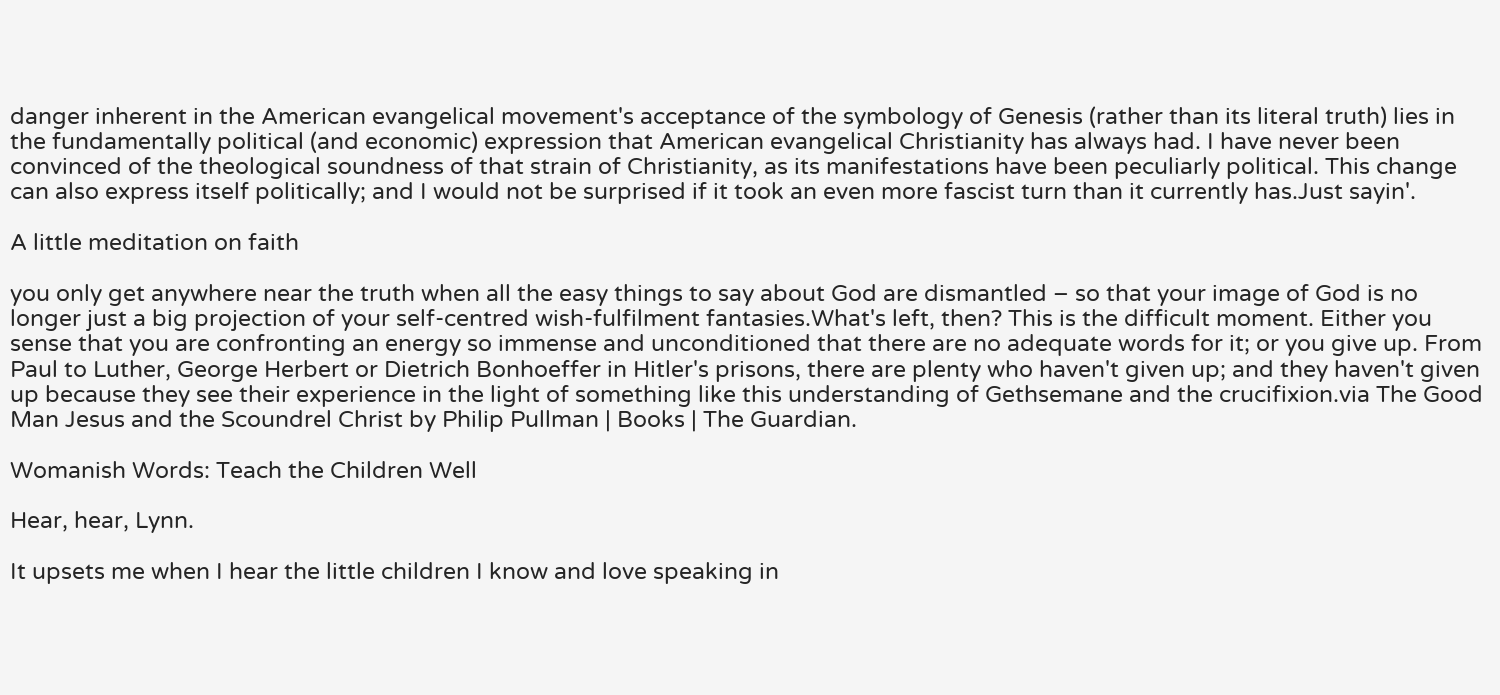danger inherent in the American evangelical movement's acceptance of the symbology of Genesis (rather than its literal truth) lies in the fundamentally political (and economic) expression that American evangelical Christianity has always had. I have never been convinced of the theological soundness of that strain of Christianity, as its manifestations have been peculiarly political. This change can also express itself politically; and I would not be surprised if it took an even more fascist turn than it currently has.Just sayin'.

A little meditation on faith

you only get anywhere near the truth when all the easy things to say about God are dismantled – so that your image of God is no longer just a big projection of your self-centred wish-fulfilment fantasies.What's left, then? This is the difficult moment. Either you sense that you are confronting an energy so immense and unconditioned that there are no adequate words for it; or you give up. From Paul to Luther, George Herbert or Dietrich Bonhoeffer in Hitler's prisons, there are plenty who haven't given up; and they haven't given up because they see their experience in the light of something like this understanding of Gethsemane and the crucifixion.via The Good Man Jesus and the Scoundrel Christ by Philip Pullman | Books | The Guardian.

Womanish Words: Teach the Children Well

Hear, hear, Lynn.

It upsets me when I hear the little children I know and love speaking in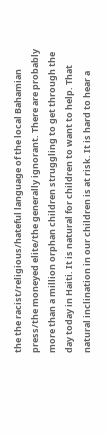the the racist/religious/hateful language of the local Bahamian press/the moneyed elite/the generally ignorant. There are probably more than a million orphan children struggling to get through the day today in Haiti. It is natural for children to want to help. That natural inclination in our children is at risk. It is hard to hear a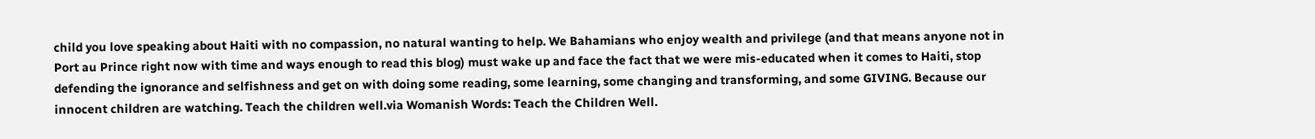child you love speaking about Haiti with no compassion, no natural wanting to help. We Bahamians who enjoy wealth and privilege (and that means anyone not in Port au Prince right now with time and ways enough to read this blog) must wake up and face the fact that we were mis-educated when it comes to Haiti, stop defending the ignorance and selfishness and get on with doing some reading, some learning, some changing and transforming, and some GIVING. Because our innocent children are watching. Teach the children well.via Womanish Words: Teach the Children Well.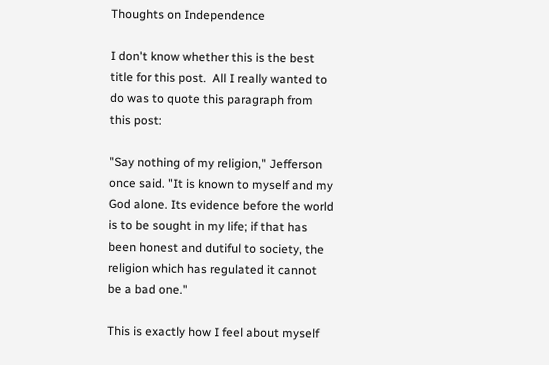Thoughts on Independence

I don't know whether this is the best title for this post.  All I really wanted to do was to quote this paragraph from this post:

"Say nothing of my religion," Jefferson once said. "It is known to myself and my God alone. Its evidence before the world is to be sought in my life; if that has been honest and dutiful to society, the religion which has regulated it cannot be a bad one."

This is exactly how I feel about myself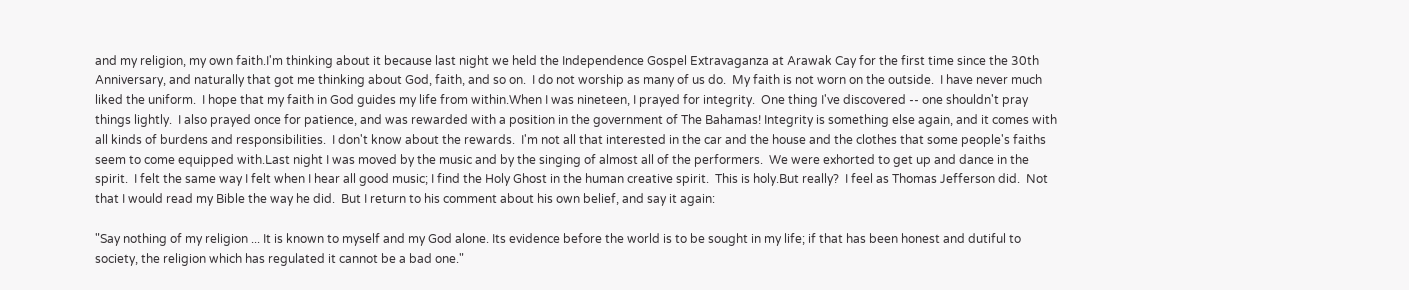and my religion, my own faith.I'm thinking about it because last night we held the Independence Gospel Extravaganza at Arawak Cay for the first time since the 30th Anniversary, and naturally that got me thinking about God, faith, and so on.  I do not worship as many of us do.  My faith is not worn on the outside.  I have never much liked the uniform.  I hope that my faith in God guides my life from within.When I was nineteen, I prayed for integrity.  One thing I've discovered -- one shouldn't pray things lightly.  I also prayed once for patience, and was rewarded with a position in the government of The Bahamas! Integrity is something else again, and it comes with all kinds of burdens and responsibilities.  I don't know about the rewards.  I'm not all that interested in the car and the house and the clothes that some people's faiths seem to come equipped with.Last night I was moved by the music and by the singing of almost all of the performers.  We were exhorted to get up and dance in the spirit.  I felt the same way I felt when I hear all good music; I find the Holy Ghost in the human creative spirit.  This is holy.But really?  I feel as Thomas Jefferson did.  Not that I would read my Bible the way he did.  But I return to his comment about his own belief, and say it again:

"Say nothing of my religion ... It is known to myself and my God alone. Its evidence before the world is to be sought in my life; if that has been honest and dutiful to society, the religion which has regulated it cannot be a bad one."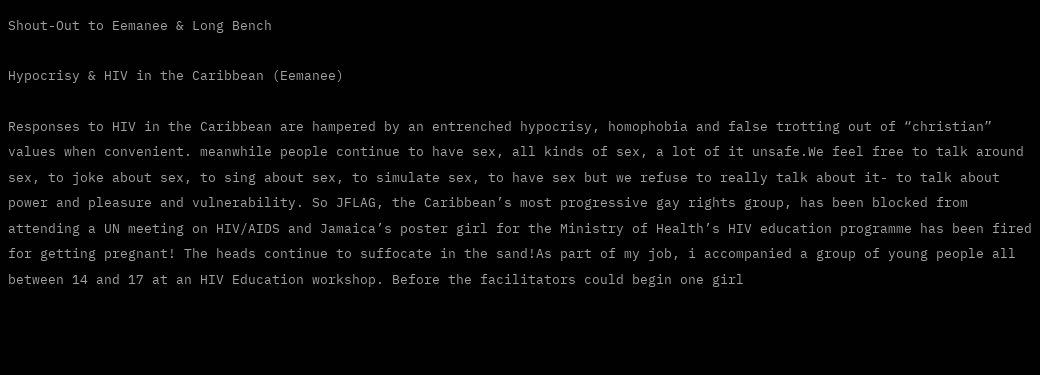Shout-Out to Eemanee & Long Bench

Hypocrisy & HIV in the Caribbean (Eemanee)

Responses to HIV in the Caribbean are hampered by an entrenched hypocrisy, homophobia and false trotting out of “christian” values when convenient. meanwhile people continue to have sex, all kinds of sex, a lot of it unsafe.We feel free to talk around sex, to joke about sex, to sing about sex, to simulate sex, to have sex but we refuse to really talk about it- to talk about power and pleasure and vulnerability. So JFLAG, the Caribbean’s most progressive gay rights group, has been blocked from attending a UN meeting on HIV/AIDS and Jamaica’s poster girl for the Ministry of Health’s HIV education programme has been fired for getting pregnant! The heads continue to suffocate in the sand!As part of my job, i accompanied a group of young people all between 14 and 17 at an HIV Education workshop. Before the facilitators could begin one girl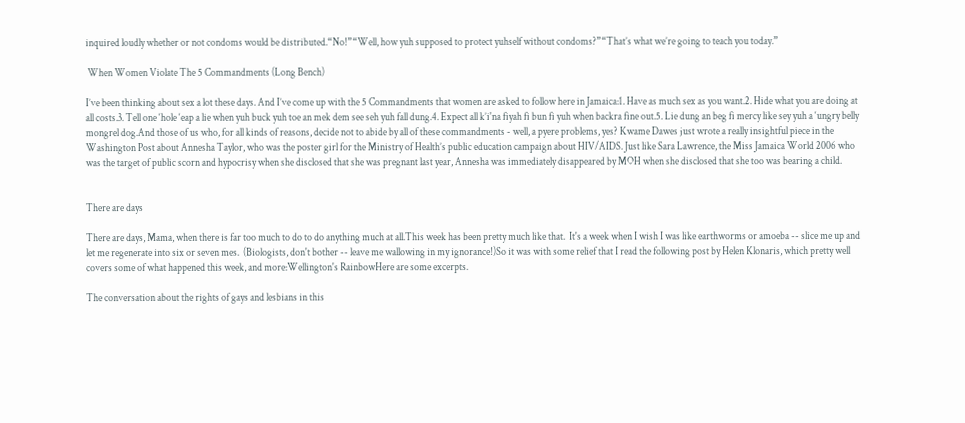inquired loudly whether or not condoms would be distributed.“No!”“Well, how yuh supposed to protect yuhself without condoms?”“That’s what we’re going to teach you today.”

 When Women Violate The 5 Commandments (Long Bench)

I’ve been thinking about sex a lot these days. And I’ve come up with the 5 Commandments that women are asked to follow here in Jamaica:1. Have as much sex as you want.2. Hide what you are doing at all costs.3. Tell one ‘hole ‘eap a lie when yuh buck yuh toe an mek dem see seh yuh fall dung.4. Expect all k’i'na fiyah fi bun fi yuh when backra fine out.5. Lie dung an beg fi mercy like sey yuh a ‘ungry belly mongrel dog.And those of us who, for all kinds of reasons, decide not to abide by all of these commandments - well, a pyere problems, yes? Kwame Dawes just wrote a really insightful piece in the Washington Post about Annesha Taylor, who was the poster girl for the Ministry of Health’s public education campaign about HIV/AIDS. Just like Sara Lawrence, the Miss Jamaica World 2006 who was the target of public scorn and hypocrisy when she disclosed that she was pregnant last year, Annesha was immediately disappeared by MOH when she disclosed that she too was bearing a child.


There are days

There are days, Mama, when there is far too much to do to do anything much at all.This week has been pretty much like that.  It's a week when I wish I was like earthworms or amoeba -- slice me up and let me regenerate into six or seven mes.  (Biologists, don't bother -- leave me wallowing in my ignorance!)So it was with some relief that I read the following post by Helen Klonaris, which pretty well covers some of what happened this week, and more:Wellington's RainbowHere are some excerpts.

The conversation about the rights of gays and lesbians in this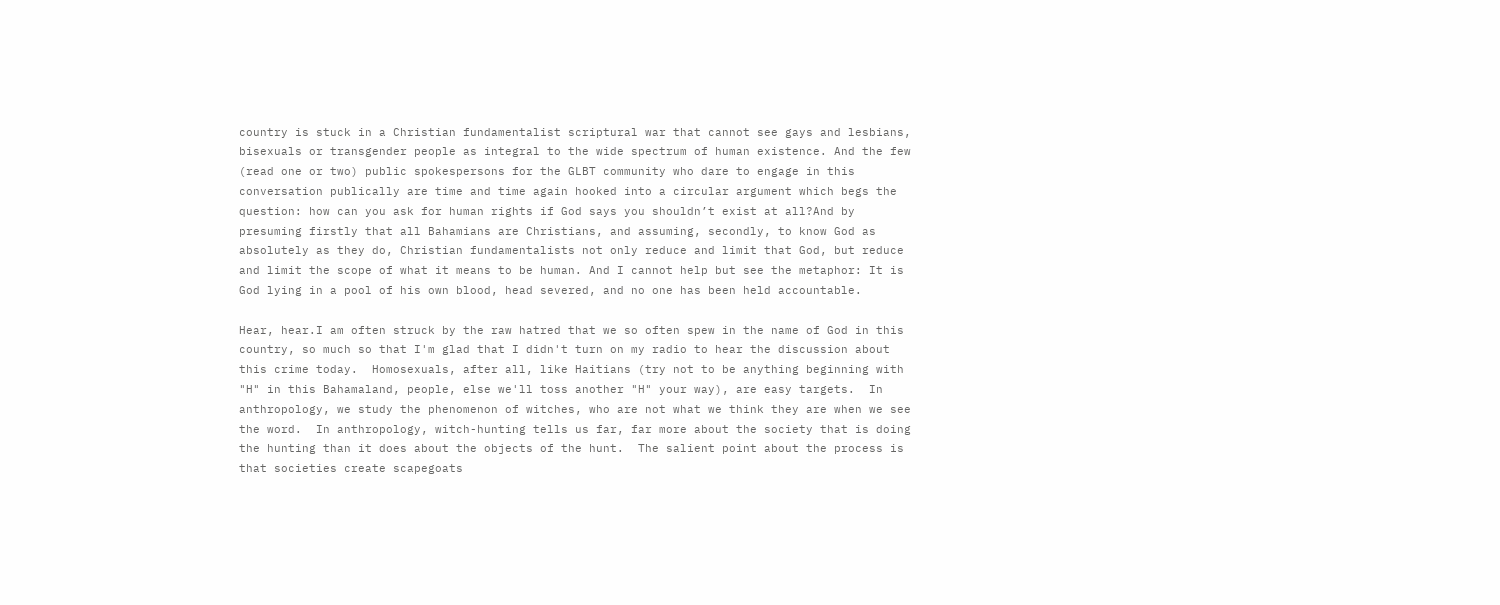country is stuck in a Christian fundamentalist scriptural war that cannot see gays and lesbians, bisexuals or transgender people as integral to the wide spectrum of human existence. And the few (read one or two) public spokespersons for the GLBT community who dare to engage in this conversation publically are time and time again hooked into a circular argument which begs the question: how can you ask for human rights if God says you shouldn’t exist at all?And by presuming firstly that all Bahamians are Christians, and assuming, secondly, to know God as absolutely as they do, Christian fundamentalists not only reduce and limit that God, but reduce and limit the scope of what it means to be human. And I cannot help but see the metaphor: It is God lying in a pool of his own blood, head severed, and no one has been held accountable.

Hear, hear.I am often struck by the raw hatred that we so often spew in the name of God in this country, so much so that I'm glad that I didn't turn on my radio to hear the discussion about this crime today.  Homosexuals, after all, like Haitians (try not to be anything beginning with "H" in this Bahamaland, people, else we'll toss another "H" your way), are easy targets.  In anthropology, we study the phenomenon of witches, who are not what we think they are when we see the word.  In anthropology, witch-hunting tells us far, far more about the society that is doing the hunting than it does about the objects of the hunt.  The salient point about the process is that societies create scapegoats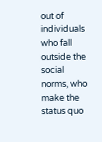out of individuals who fall outside the social norms, who make the status quo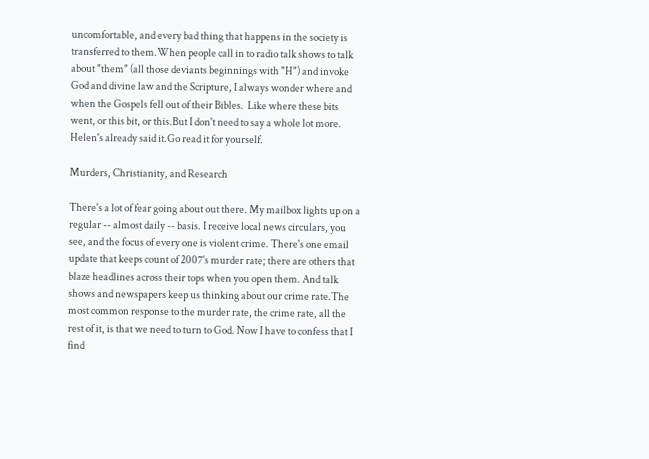uncomfortable, and every bad thing that happens in the society is transferred to them.When people call in to radio talk shows to talk about "them" (all those deviants beginnings with "H") and invoke God and divine law and the Scripture, I always wonder where and when the Gospels fell out of their Bibles.  Like where these bits went, or this bit, or this.But I don't need to say a whole lot more.  Helen's already said it.Go read it for yourself.

Murders, Christianity, and Research

There's a lot of fear going about out there. My mailbox lights up on a regular -- almost daily -- basis. I receive local news circulars, you see, and the focus of every one is violent crime. There's one email update that keeps count of 2007's murder rate; there are others that blaze headlines across their tops when you open them. And talk shows and newspapers keep us thinking about our crime rate.The most common response to the murder rate, the crime rate, all the rest of it, is that we need to turn to God. Now I have to confess that I find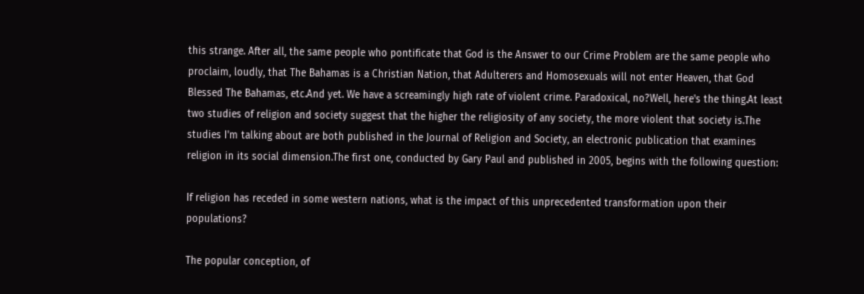this strange. After all, the same people who pontificate that God is the Answer to our Crime Problem are the same people who proclaim, loudly, that The Bahamas is a Christian Nation, that Adulterers and Homosexuals will not enter Heaven, that God Blessed The Bahamas, etc.And yet. We have a screamingly high rate of violent crime. Paradoxical, no?Well, here's the thing.At least two studies of religion and society suggest that the higher the religiosity of any society, the more violent that society is.The studies I'm talking about are both published in the Journal of Religion and Society, an electronic publication that examines religion in its social dimension.The first one, conducted by Gary Paul and published in 2005, begins with the following question:

If religion has receded in some western nations, what is the impact of this unprecedented transformation upon their populations?

The popular conception, of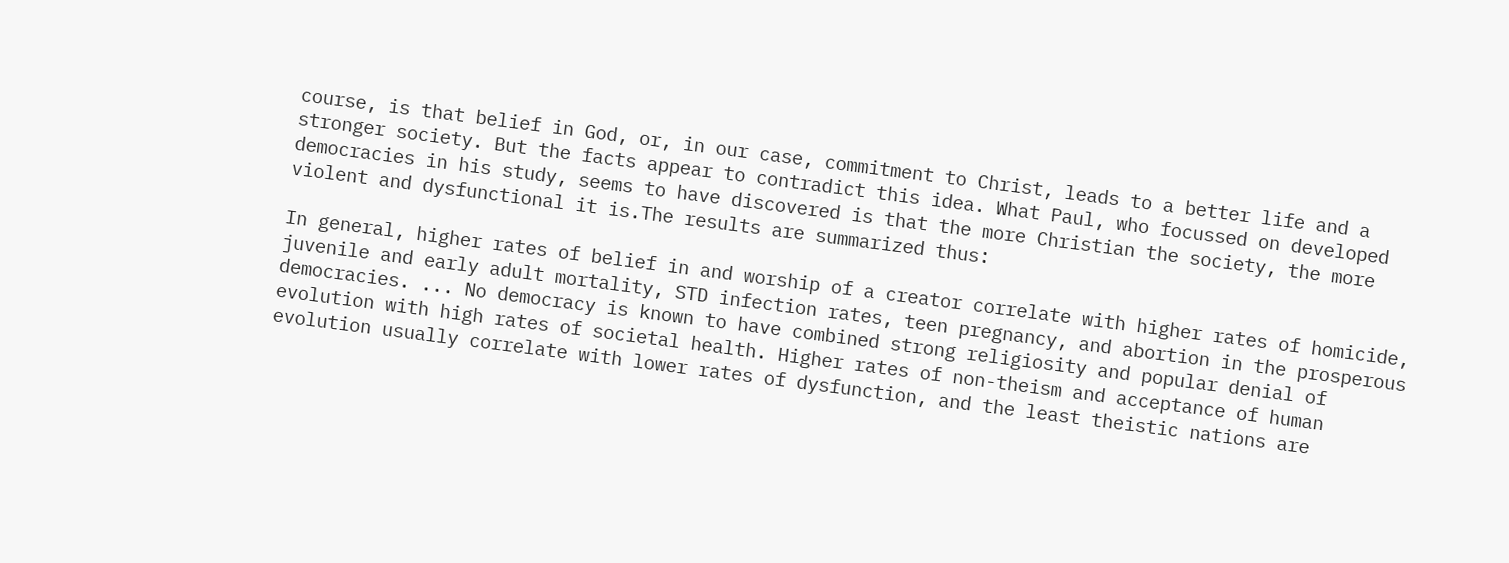course, is that belief in God, or, in our case, commitment to Christ, leads to a better life and a stronger society. But the facts appear to contradict this idea. What Paul, who focussed on developed democracies in his study, seems to have discovered is that the more Christian the society, the more violent and dysfunctional it is.The results are summarized thus:

In general, higher rates of belief in and worship of a creator correlate with higher rates of homicide, juvenile and early adult mortality, STD infection rates, teen pregnancy, and abortion in the prosperous democracies. ... No democracy is known to have combined strong religiosity and popular denial of evolution with high rates of societal health. Higher rates of non-theism and acceptance of human evolution usually correlate with lower rates of dysfunction, and the least theistic nations are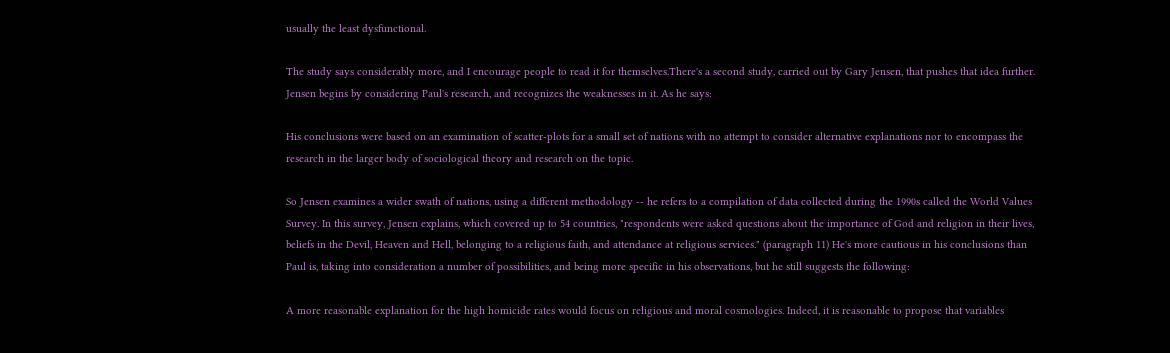usually the least dysfunctional.

The study says considerably more, and I encourage people to read it for themselves.There's a second study, carried out by Gary Jensen, that pushes that idea further. Jensen begins by considering Paul's research, and recognizes the weaknesses in it. As he says:

His conclusions were based on an examination of scatter-plots for a small set of nations with no attempt to consider alternative explanations nor to encompass the research in the larger body of sociological theory and research on the topic.

So Jensen examines a wider swath of nations, using a different methodology -- he refers to a compilation of data collected during the 1990s called the World Values Survey. In this survey, Jensen explains, which covered up to 54 countries, "respondents were asked questions about the importance of God and religion in their lives, beliefs in the Devil, Heaven and Hell, belonging to a religious faith, and attendance at religious services." (paragraph 11) He's more cautious in his conclusions than Paul is, taking into consideration a number of possibilities, and being more specific in his observations, but he still suggests the following:

A more reasonable explanation for the high homicide rates would focus on religious and moral cosmologies. Indeed, it is reasonable to propose that variables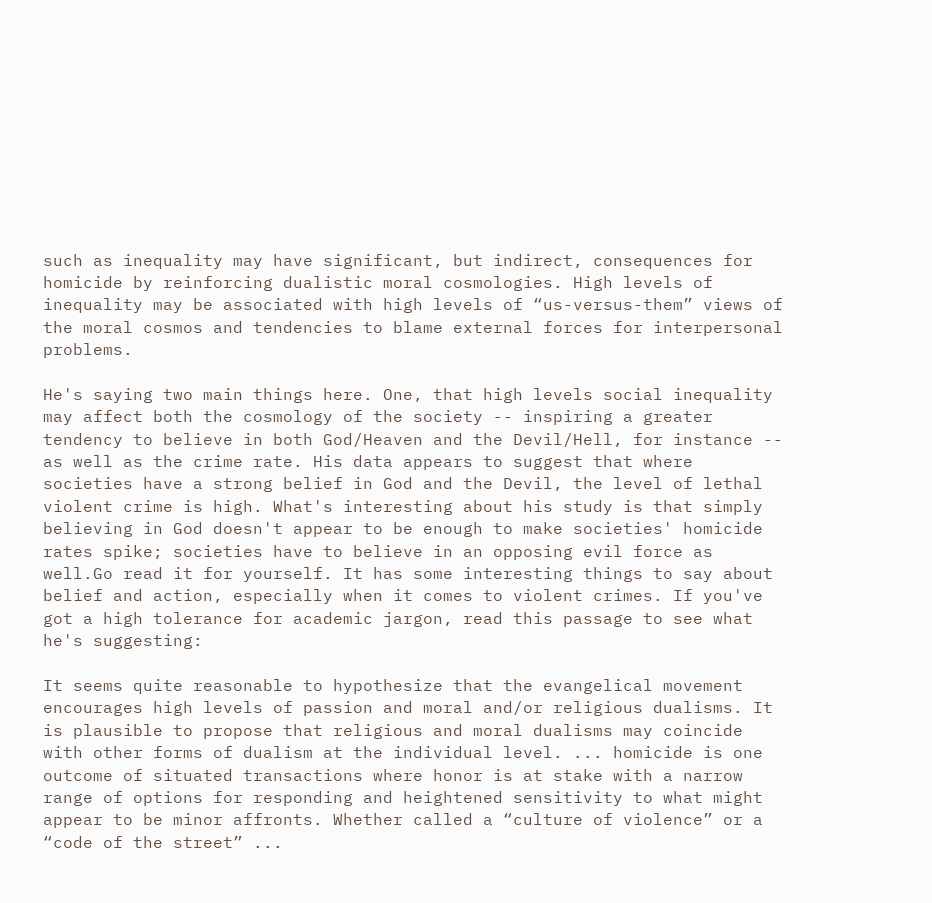such as inequality may have significant, but indirect, consequences for homicide by reinforcing dualistic moral cosmologies. High levels of inequality may be associated with high levels of “us-versus-them” views of the moral cosmos and tendencies to blame external forces for interpersonal problems.

He's saying two main things here. One, that high levels social inequality may affect both the cosmology of the society -- inspiring a greater tendency to believe in both God/Heaven and the Devil/Hell, for instance -- as well as the crime rate. His data appears to suggest that where societies have a strong belief in God and the Devil, the level of lethal violent crime is high. What's interesting about his study is that simply believing in God doesn't appear to be enough to make societies' homicide rates spike; societies have to believe in an opposing evil force as well.Go read it for yourself. It has some interesting things to say about belief and action, especially when it comes to violent crimes. If you've got a high tolerance for academic jargon, read this passage to see what he's suggesting:

It seems quite reasonable to hypothesize that the evangelical movement encourages high levels of passion and moral and/or religious dualisms. It is plausible to propose that religious and moral dualisms may coincide with other forms of dualism at the individual level. ... homicide is one outcome of situated transactions where honor is at stake with a narrow range of options for responding and heightened sensitivity to what might appear to be minor affronts. Whether called a “culture of violence” or a “code of the street” ...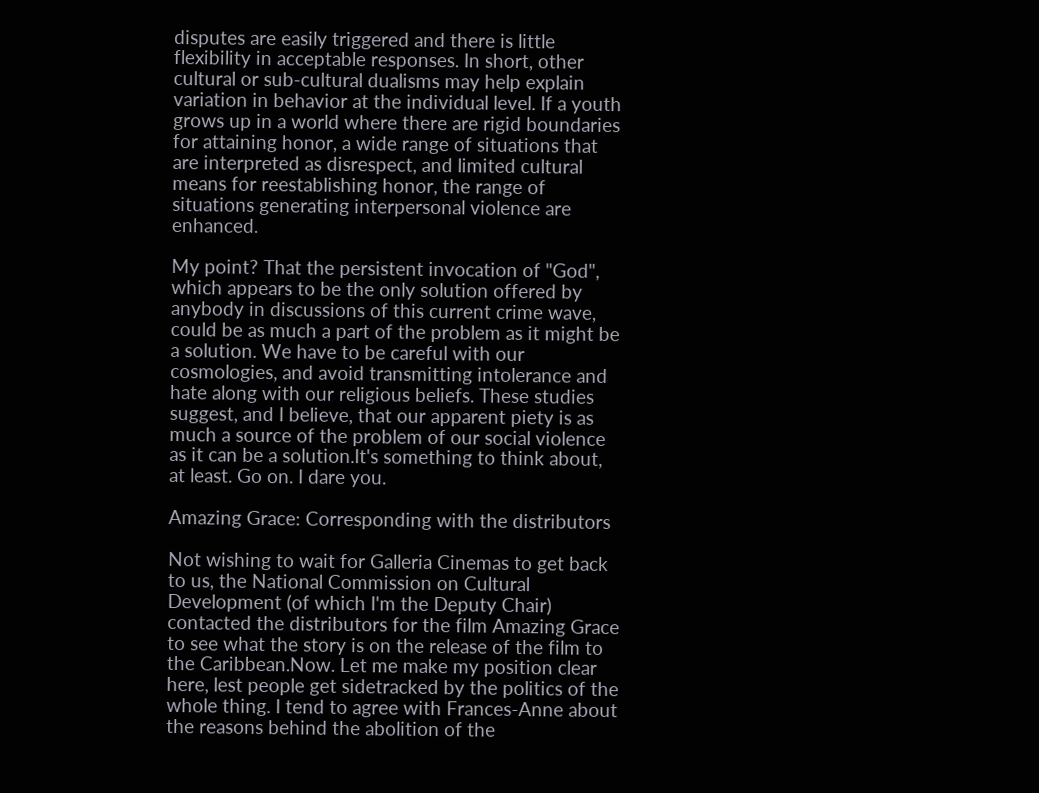disputes are easily triggered and there is little flexibility in acceptable responses. In short, other cultural or sub-cultural dualisms may help explain variation in behavior at the individual level. If a youth grows up in a world where there are rigid boundaries for attaining honor, a wide range of situations that are interpreted as disrespect, and limited cultural means for reestablishing honor, the range of situations generating interpersonal violence are enhanced.

My point? That the persistent invocation of "God", which appears to be the only solution offered by anybody in discussions of this current crime wave, could be as much a part of the problem as it might be a solution. We have to be careful with our cosmologies, and avoid transmitting intolerance and hate along with our religious beliefs. These studies suggest, and I believe, that our apparent piety is as much a source of the problem of our social violence as it can be a solution.It's something to think about, at least. Go on. I dare you.

Amazing Grace: Corresponding with the distributors

Not wishing to wait for Galleria Cinemas to get back to us, the National Commission on Cultural Development (of which I'm the Deputy Chair) contacted the distributors for the film Amazing Grace to see what the story is on the release of the film to the Caribbean.Now. Let me make my position clear here, lest people get sidetracked by the politics of the whole thing. I tend to agree with Frances-Anne about the reasons behind the abolition of the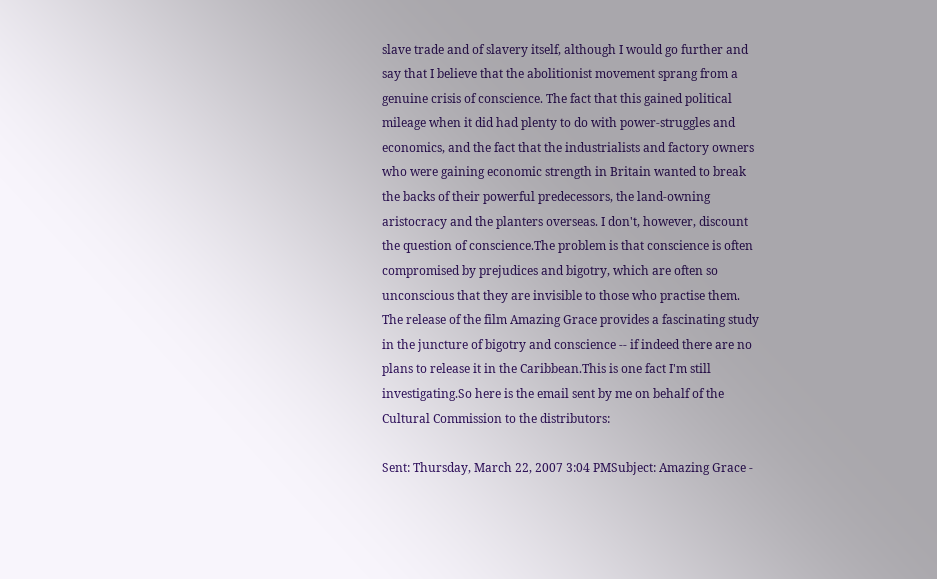slave trade and of slavery itself, although I would go further and say that I believe that the abolitionist movement sprang from a genuine crisis of conscience. The fact that this gained political mileage when it did had plenty to do with power-struggles and economics, and the fact that the industrialists and factory owners who were gaining economic strength in Britain wanted to break the backs of their powerful predecessors, the land-owning aristocracy and the planters overseas. I don't, however, discount the question of conscience.The problem is that conscience is often compromised by prejudices and bigotry, which are often so unconscious that they are invisible to those who practise them. The release of the film Amazing Grace provides a fascinating study in the juncture of bigotry and conscience -- if indeed there are no plans to release it in the Caribbean.This is one fact I'm still investigating.So here is the email sent by me on behalf of the Cultural Commission to the distributors:

Sent: Thursday, March 22, 2007 3:04 PMSubject: Amazing Grace -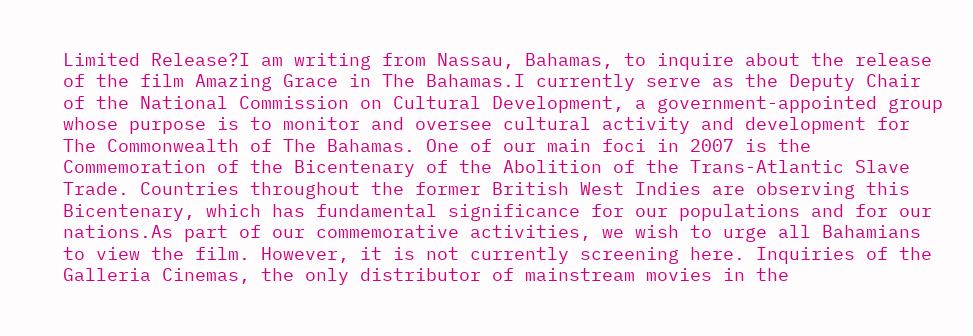Limited Release?I am writing from Nassau, Bahamas, to inquire about the release of the film Amazing Grace in The Bahamas.I currently serve as the Deputy Chair of the National Commission on Cultural Development, a government-appointed group whose purpose is to monitor and oversee cultural activity and development for The Commonwealth of The Bahamas. One of our main foci in 2007 is the Commemoration of the Bicentenary of the Abolition of the Trans-Atlantic Slave Trade. Countries throughout the former British West Indies are observing this Bicentenary, which has fundamental significance for our populations and for our nations.As part of our commemorative activities, we wish to urge all Bahamians to view the film. However, it is not currently screening here. Inquiries of the Galleria Cinemas, the only distributor of mainstream movies in the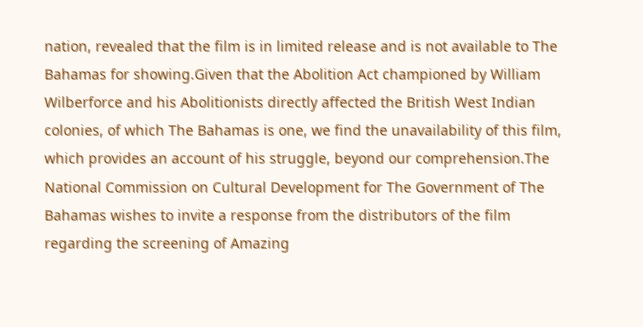nation, revealed that the film is in limited release and is not available to The Bahamas for showing.Given that the Abolition Act championed by William Wilberforce and his Abolitionists directly affected the British West Indian colonies, of which The Bahamas is one, we find the unavailability of this film, which provides an account of his struggle, beyond our comprehension.The National Commission on Cultural Development for The Government of The Bahamas wishes to invite a response from the distributors of the film regarding the screening of Amazing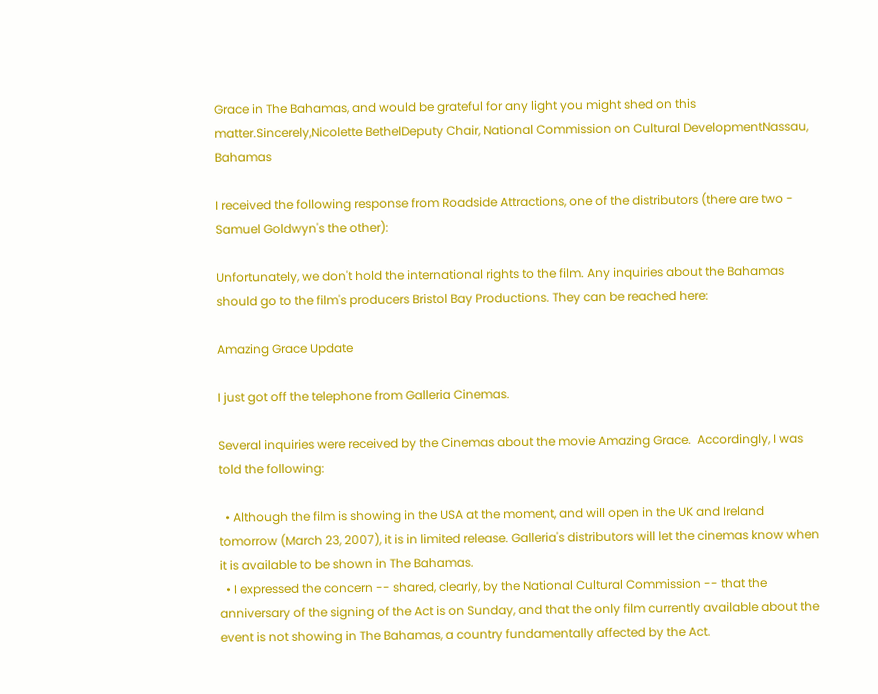Grace in The Bahamas, and would be grateful for any light you might shed on this matter.Sincerely,Nicolette BethelDeputy Chair, National Commission on Cultural DevelopmentNassau, Bahamas

I received the following response from Roadside Attractions, one of the distributors (there are two - Samuel Goldwyn's the other):

Unfortunately, we don't hold the international rights to the film. Any inquiries about the Bahamas should go to the film's producers Bristol Bay Productions. They can be reached here:

Amazing Grace Update

I just got off the telephone from Galleria Cinemas.

Several inquiries were received by the Cinemas about the movie Amazing Grace.  Accordingly, I was told the following:

  • Although the film is showing in the USA at the moment, and will open in the UK and Ireland tomorrow (March 23, 2007), it is in limited release. Galleria's distributors will let the cinemas know when it is available to be shown in The Bahamas.
  • I expressed the concern -- shared, clearly, by the National Cultural Commission -- that the anniversary of the signing of the Act is on Sunday, and that the only film currently available about the event is not showing in The Bahamas, a country fundamentally affected by the Act.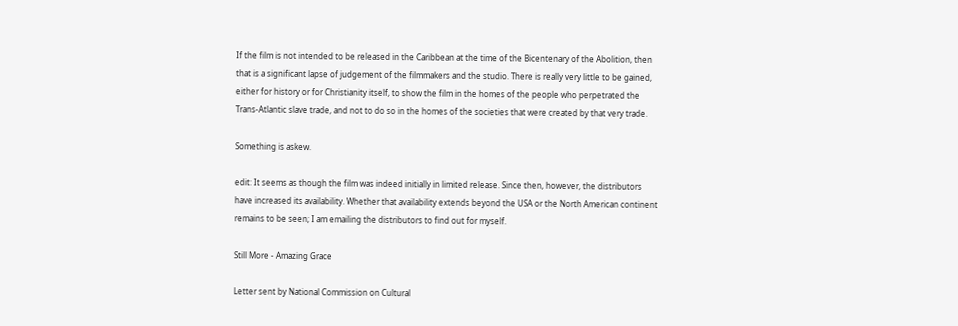If the film is not intended to be released in the Caribbean at the time of the Bicentenary of the Abolition, then that is a significant lapse of judgement of the filmmakers and the studio. There is really very little to be gained, either for history or for Christianity itself, to show the film in the homes of the people who perpetrated the Trans-Atlantic slave trade, and not to do so in the homes of the societies that were created by that very trade.

Something is askew.

edit: It seems as though the film was indeed initially in limited release. Since then, however, the distributors have increased its availability. Whether that availability extends beyond the USA or the North American continent remains to be seen; I am emailing the distributors to find out for myself.

Still More - Amazing Grace

Letter sent by National Commission on Cultural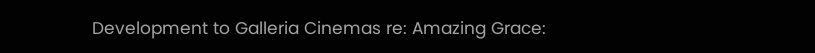Development to Galleria Cinemas re: Amazing Grace: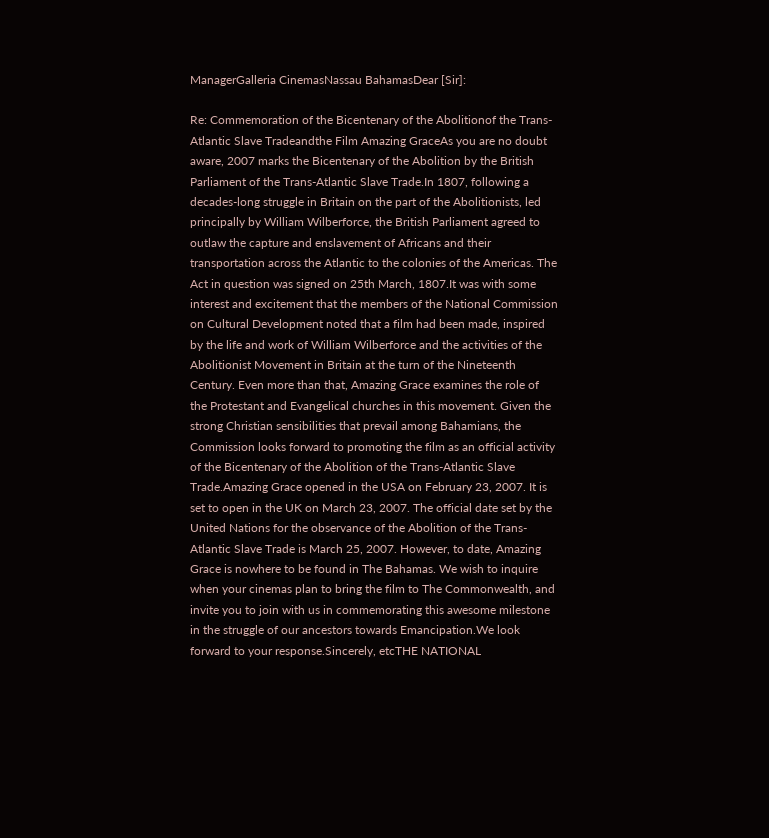ManagerGalleria CinemasNassau BahamasDear [Sir]:

Re: Commemoration of the Bicentenary of the Abolitionof the Trans-Atlantic Slave Tradeandthe Film Amazing GraceAs you are no doubt aware, 2007 marks the Bicentenary of the Abolition by the British Parliament of the Trans-Atlantic Slave Trade.In 1807, following a decades-long struggle in Britain on the part of the Abolitionists, led principally by William Wilberforce, the British Parliament agreed to outlaw the capture and enslavement of Africans and their transportation across the Atlantic to the colonies of the Americas. The Act in question was signed on 25th March, 1807.It was with some interest and excitement that the members of the National Commission on Cultural Development noted that a film had been made, inspired by the life and work of William Wilberforce and the activities of the Abolitionist Movement in Britain at the turn of the Nineteenth Century. Even more than that, Amazing Grace examines the role of the Protestant and Evangelical churches in this movement. Given the strong Christian sensibilities that prevail among Bahamians, the Commission looks forward to promoting the film as an official activity of the Bicentenary of the Abolition of the Trans-Atlantic Slave Trade.Amazing Grace opened in the USA on February 23, 2007. It is set to open in the UK on March 23, 2007. The official date set by the United Nations for the observance of the Abolition of the Trans-Atlantic Slave Trade is March 25, 2007. However, to date, Amazing Grace is nowhere to be found in The Bahamas. We wish to inquire when your cinemas plan to bring the film to The Commonwealth, and invite you to join with us in commemorating this awesome milestone in the struggle of our ancestors towards Emancipation.We look forward to your response.Sincerely, etcTHE NATIONAL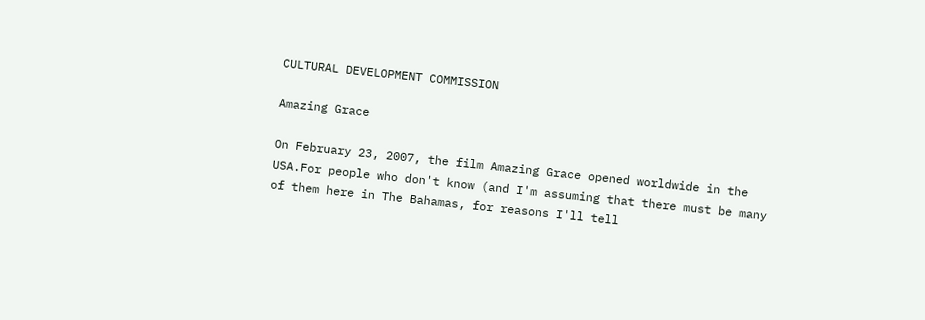CULTURAL DEVELOPMENT COMMISSION

Amazing Grace

On February 23, 2007, the film Amazing Grace opened worldwide in the USA.For people who don't know (and I'm assuming that there must be many of them here in The Bahamas, for reasons I'll tell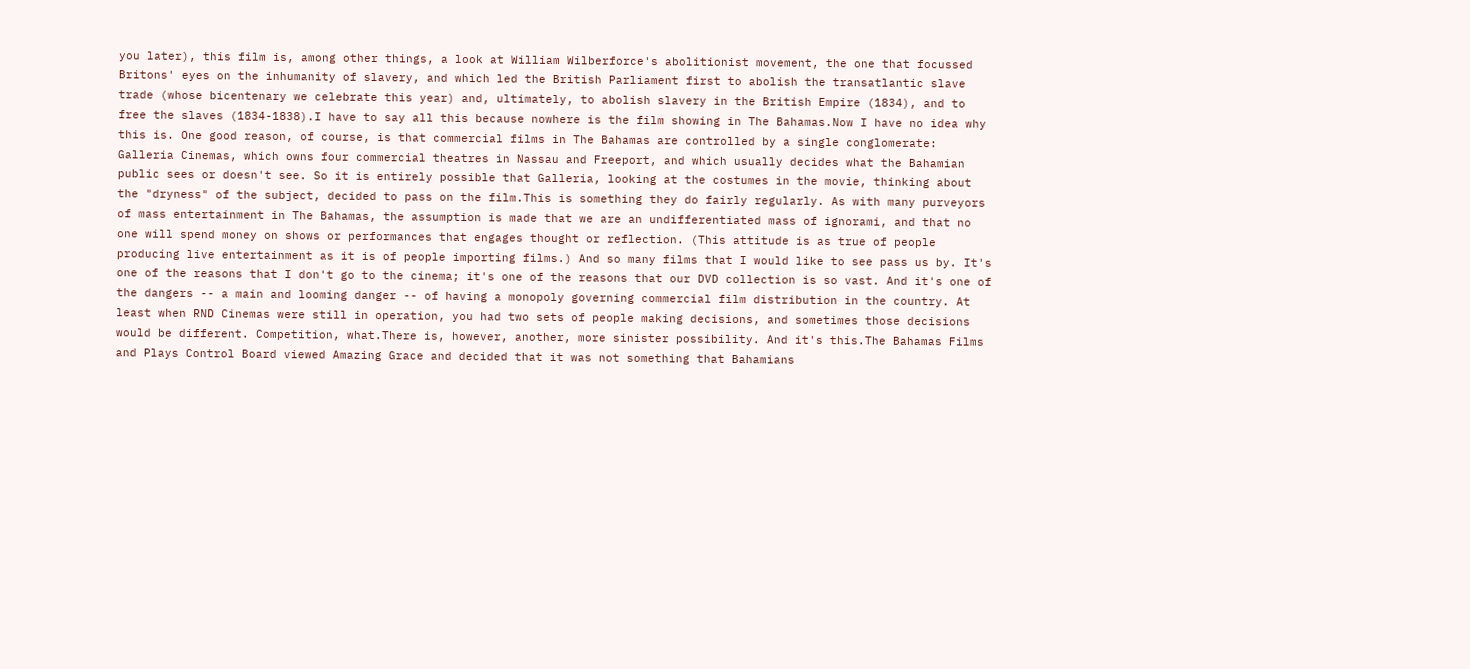you later), this film is, among other things, a look at William Wilberforce's abolitionist movement, the one that focussed Britons' eyes on the inhumanity of slavery, and which led the British Parliament first to abolish the transatlantic slave trade (whose bicentenary we celebrate this year) and, ultimately, to abolish slavery in the British Empire (1834), and to free the slaves (1834-1838).I have to say all this because nowhere is the film showing in The Bahamas.Now I have no idea why this is. One good reason, of course, is that commercial films in The Bahamas are controlled by a single conglomerate: Galleria Cinemas, which owns four commercial theatres in Nassau and Freeport, and which usually decides what the Bahamian public sees or doesn't see. So it is entirely possible that Galleria, looking at the costumes in the movie, thinking about the "dryness" of the subject, decided to pass on the film.This is something they do fairly regularly. As with many purveyors of mass entertainment in The Bahamas, the assumption is made that we are an undifferentiated mass of ignorami, and that no one will spend money on shows or performances that engages thought or reflection. (This attitude is as true of people producing live entertainment as it is of people importing films.) And so many films that I would like to see pass us by. It's one of the reasons that I don't go to the cinema; it's one of the reasons that our DVD collection is so vast. And it's one of the dangers -- a main and looming danger -- of having a monopoly governing commercial film distribution in the country. At least when RND Cinemas were still in operation, you had two sets of people making decisions, and sometimes those decisions would be different. Competition, what.There is, however, another, more sinister possibility. And it's this.The Bahamas Films and Plays Control Board viewed Amazing Grace and decided that it was not something that Bahamians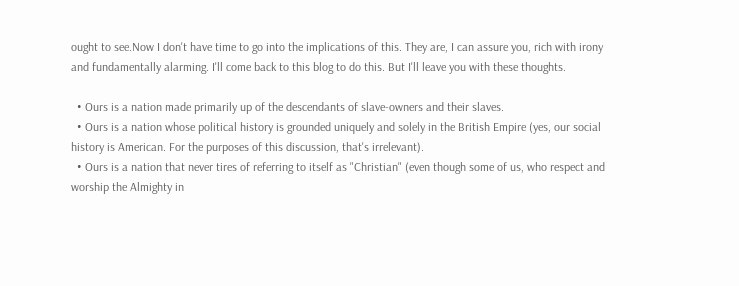ought to see.Now I don't have time to go into the implications of this. They are, I can assure you, rich with irony and fundamentally alarming. I'll come back to this blog to do this. But I'll leave you with these thoughts.

  • Ours is a nation made primarily up of the descendants of slave-owners and their slaves.
  • Ours is a nation whose political history is grounded uniquely and solely in the British Empire (yes, our social history is American. For the purposes of this discussion, that's irrelevant).
  • Ours is a nation that never tires of referring to itself as "Christian" (even though some of us, who respect and worship the Almighty in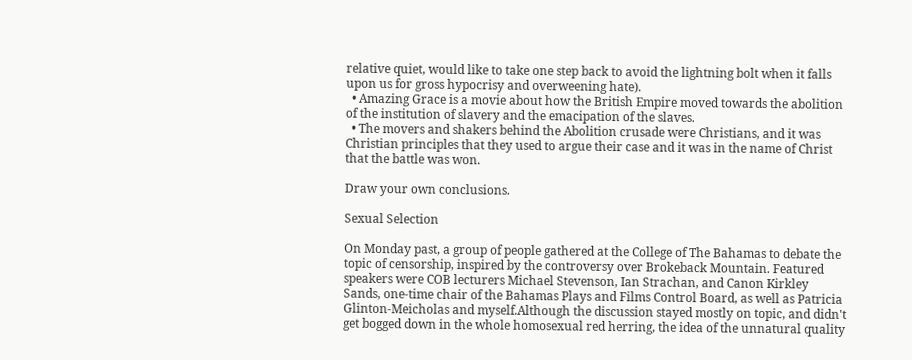relative quiet, would like to take one step back to avoid the lightning bolt when it falls upon us for gross hypocrisy and overweening hate).
  • Amazing Grace is a movie about how the British Empire moved towards the abolition of the institution of slavery and the emacipation of the slaves.
  • The movers and shakers behind the Abolition crusade were Christians, and it was Christian principles that they used to argue their case and it was in the name of Christ that the battle was won.

Draw your own conclusions.

Sexual Selection

On Monday past, a group of people gathered at the College of The Bahamas to debate the topic of censorship, inspired by the controversy over Brokeback Mountain. Featured speakers were COB lecturers Michael Stevenson, Ian Strachan, and Canon Kirkley Sands, one-time chair of the Bahamas Plays and Films Control Board, as well as Patricia Glinton-Meicholas and myself.Although the discussion stayed mostly on topic, and didn't get bogged down in the whole homosexual red herring, the idea of the unnatural quality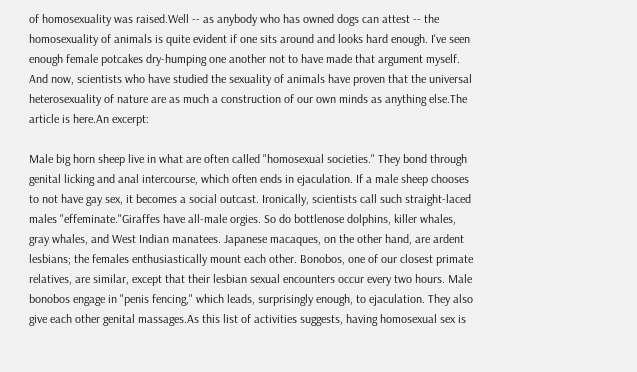of homosexuality was raised.Well -- as anybody who has owned dogs can attest -- the homosexuality of animals is quite evident if one sits around and looks hard enough. I've seen enough female potcakes dry-humping one another not to have made that argument myself. And now, scientists who have studied the sexuality of animals have proven that the universal heterosexuality of nature are as much a construction of our own minds as anything else.The article is here.An excerpt:

Male big horn sheep live in what are often called "homosexual societies." They bond through genital licking and anal intercourse, which often ends in ejaculation. If a male sheep chooses to not have gay sex, it becomes a social outcast. Ironically, scientists call such straight-laced males "effeminate."Giraffes have all-male orgies. So do bottlenose dolphins, killer whales, gray whales, and West Indian manatees. Japanese macaques, on the other hand, are ardent lesbians; the females enthusiastically mount each other. Bonobos, one of our closest primate relatives, are similar, except that their lesbian sexual encounters occur every two hours. Male bonobos engage in "penis fencing," which leads, surprisingly enough, to ejaculation. They also give each other genital massages.As this list of activities suggests, having homosexual sex is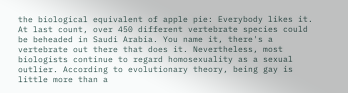the biological equivalent of apple pie: Everybody likes it. At last count, over 450 different vertebrate species could be beheaded in Saudi Arabia. You name it, there's a vertebrate out there that does it. Nevertheless, most biologists continue to regard homosexuality as a sexual outlier. According to evolutionary theory, being gay is little more than a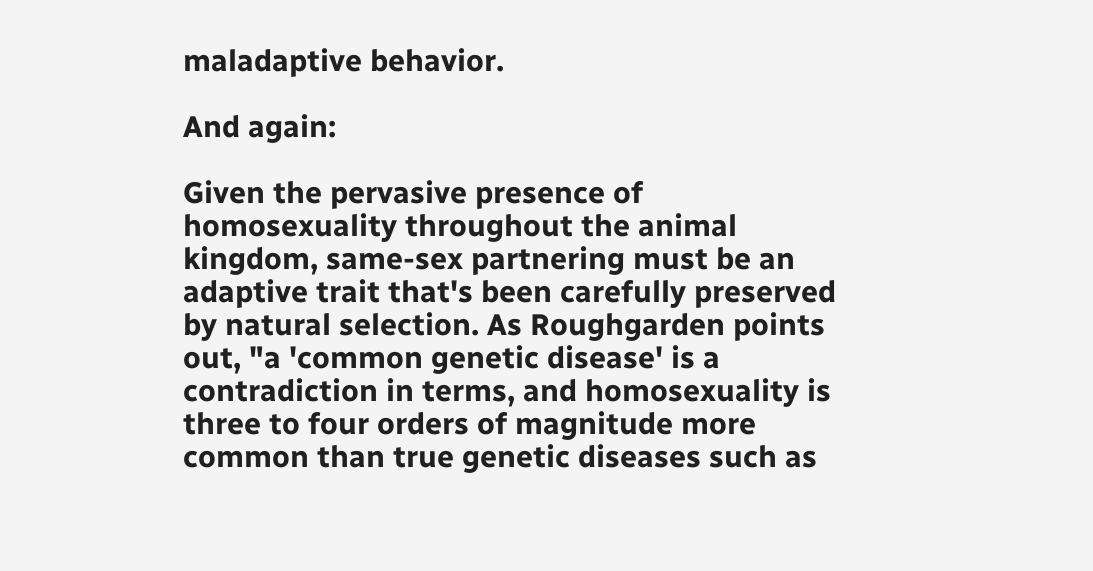maladaptive behavior.

And again:

Given the pervasive presence of homosexuality throughout the animal kingdom, same-sex partnering must be an adaptive trait that's been carefully preserved by natural selection. As Roughgarden points out, "a 'common genetic disease' is a contradiction in terms, and homosexuality is three to four orders of magnitude more common than true genetic diseases such as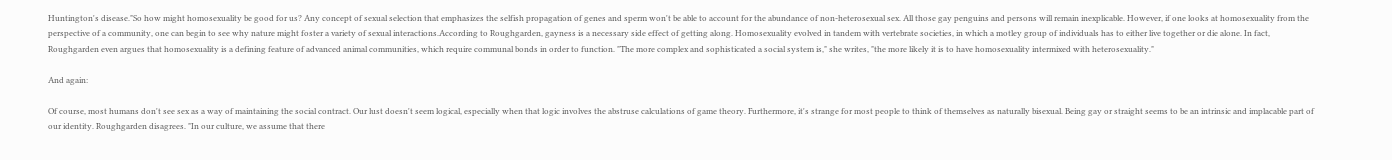Huntington's disease."So how might homosexuality be good for us? Any concept of sexual selection that emphasizes the selfish propagation of genes and sperm won't be able to account for the abundance of non-heterosexual sex. All those gay penguins and persons will remain inexplicable. However, if one looks at homosexuality from the perspective of a community, one can begin to see why nature might foster a variety of sexual interactions.According to Roughgarden, gayness is a necessary side effect of getting along. Homosexuality evolved in tandem with vertebrate societies, in which a motley group of individuals has to either live together or die alone. In fact, Roughgarden even argues that homosexuality is a defining feature of advanced animal communities, which require communal bonds in order to function. "The more complex and sophisticated a social system is," she writes, "the more likely it is to have homosexuality intermixed with heterosexuality."

And again:

Of course, most humans don't see sex as a way of maintaining the social contract. Our lust doesn't seem logical, especially when that logic involves the abstruse calculations of game theory. Furthermore, it's strange for most people to think of themselves as naturally bisexual. Being gay or straight seems to be an intrinsic and implacable part of our identity. Roughgarden disagrees. "In our culture, we assume that there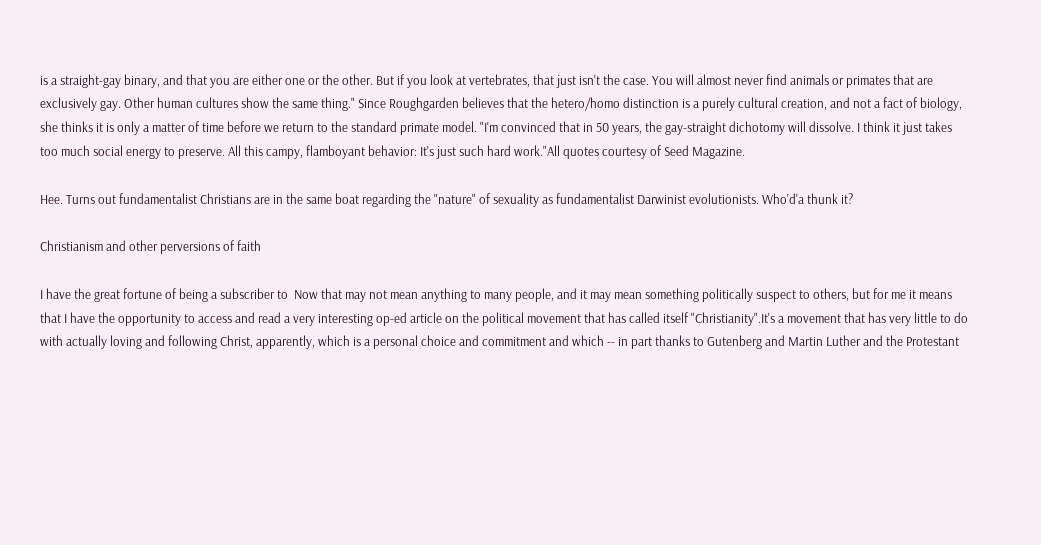is a straight-gay binary, and that you are either one or the other. But if you look at vertebrates, that just isn't the case. You will almost never find animals or primates that are exclusively gay. Other human cultures show the same thing." Since Roughgarden believes that the hetero/homo distinction is a purely cultural creation, and not a fact of biology, she thinks it is only a matter of time before we return to the standard primate model. "I'm convinced that in 50 years, the gay-straight dichotomy will dissolve. I think it just takes too much social energy to preserve. All this campy, flamboyant behavior: It's just such hard work."All quotes courtesy of Seed Magazine.

Hee. Turns out fundamentalist Christians are in the same boat regarding the "nature" of sexuality as fundamentalist Darwinist evolutionists. Who'd'a thunk it?

Christianism and other perversions of faith

I have the great fortune of being a subscriber to  Now that may not mean anything to many people, and it may mean something politically suspect to others, but for me it means that I have the opportunity to access and read a very interesting op-ed article on the political movement that has called itself "Christianity".It's a movement that has very little to do with actually loving and following Christ, apparently, which is a personal choice and commitment and which -- in part thanks to Gutenberg and Martin Luther and the Protestant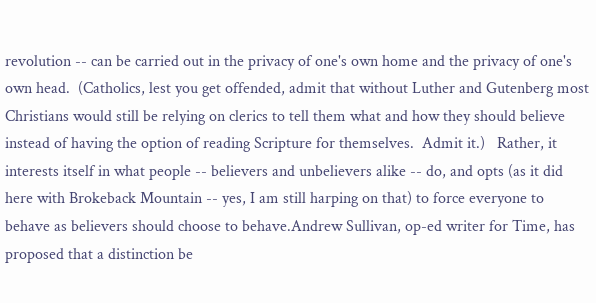revolution -- can be carried out in the privacy of one's own home and the privacy of one's own head.  (Catholics, lest you get offended, admit that without Luther and Gutenberg most Christians would still be relying on clerics to tell them what and how they should believe instead of having the option of reading Scripture for themselves.  Admit it.)   Rather, it interests itself in what people -- believers and unbelievers alike -- do, and opts (as it did here with Brokeback Mountain -- yes, I am still harping on that) to force everyone to behave as believers should choose to behave.Andrew Sullivan, op-ed writer for Time, has proposed that a distinction be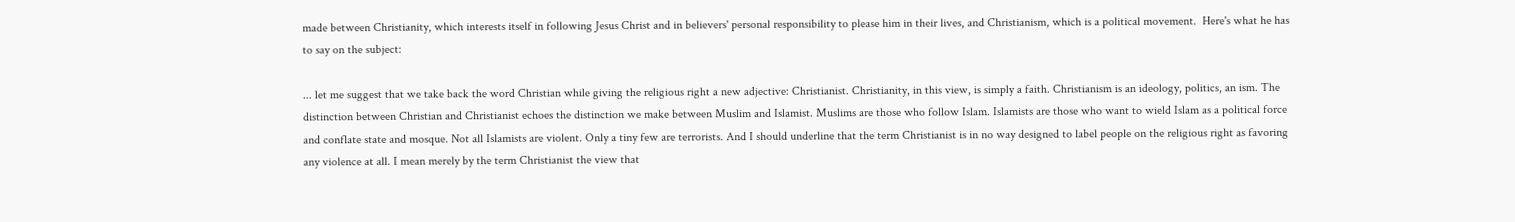made between Christianity, which interests itself in following Jesus Christ and in believers' personal responsibility to please him in their lives, and Christianism, which is a political movement.  Here's what he has to say on the subject:

... let me suggest that we take back the word Christian while giving the religious right a new adjective: Christianist. Christianity, in this view, is simply a faith. Christianism is an ideology, politics, an ism. The distinction between Christian and Christianist echoes the distinction we make between Muslim and Islamist. Muslims are those who follow Islam. Islamists are those who want to wield Islam as a political force and conflate state and mosque. Not all Islamists are violent. Only a tiny few are terrorists. And I should underline that the term Christianist is in no way designed to label people on the religious right as favoring any violence at all. I mean merely by the term Christianist the view that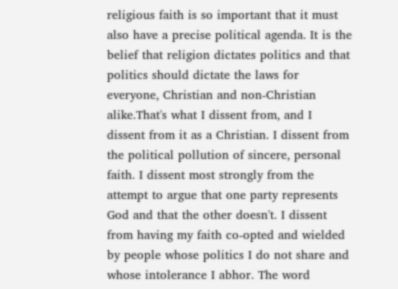religious faith is so important that it must also have a precise political agenda. It is the belief that religion dictates politics and that politics should dictate the laws for everyone, Christian and non-Christian alike.That's what I dissent from, and I dissent from it as a Christian. I dissent from the political pollution of sincere, personal faith. I dissent most strongly from the attempt to argue that one party represents God and that the other doesn't. I dissent from having my faith co-opted and wielded by people whose politics I do not share and whose intolerance I abhor. The word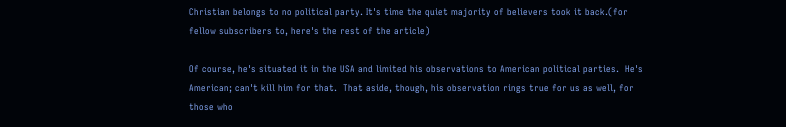Christian belongs to no political party. It's time the quiet majority of believers took it back.(for fellow subscribers to, here's the rest of the article)

Of course, he's situated it in the USA and limited his observations to American political parties.  He's American; can't kill him for that.  That aside, though, his observation rings true for us as well, for those who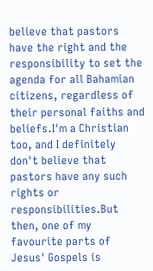believe that pastors have the right and the responsibility to set the agenda for all Bahamian citizens, regardless of their personal faiths and beliefs.I'm a Christian too, and I definitely don't believe that pastors have any such rights or responsibilities.But then, one of my favourite parts of Jesus' Gospels is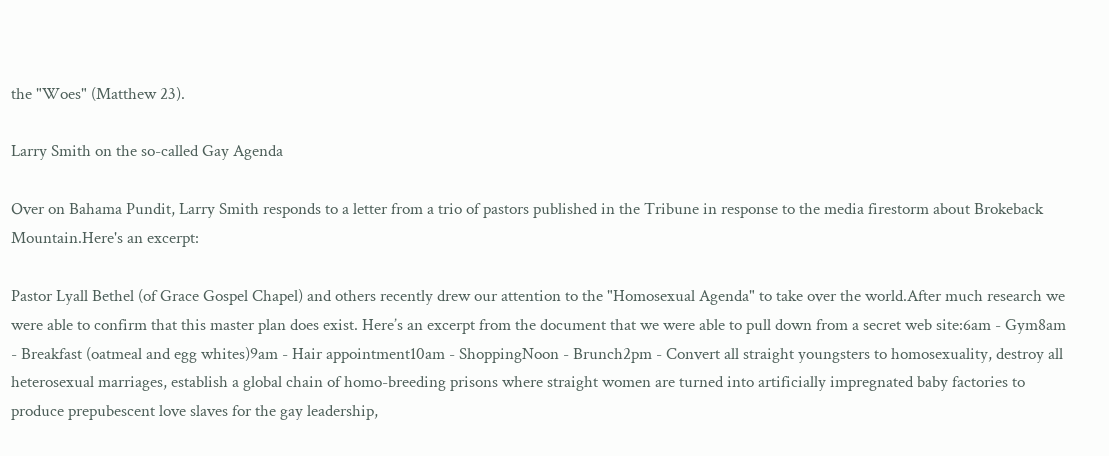the "Woes" (Matthew 23).

Larry Smith on the so-called Gay Agenda

Over on Bahama Pundit, Larry Smith responds to a letter from a trio of pastors published in the Tribune in response to the media firestorm about Brokeback Mountain.Here's an excerpt:

Pastor Lyall Bethel (of Grace Gospel Chapel) and others recently drew our attention to the "Homosexual Agenda" to take over the world.After much research we were able to confirm that this master plan does exist. Here’s an excerpt from the document that we were able to pull down from a secret web site:6am - Gym8am - Breakfast (oatmeal and egg whites)9am - Hair appointment10am - ShoppingNoon - Brunch2pm - Convert all straight youngsters to homosexuality, destroy all heterosexual marriages, establish a global chain of homo-breeding prisons where straight women are turned into artificially impregnated baby factories to produce prepubescent love slaves for the gay leadership,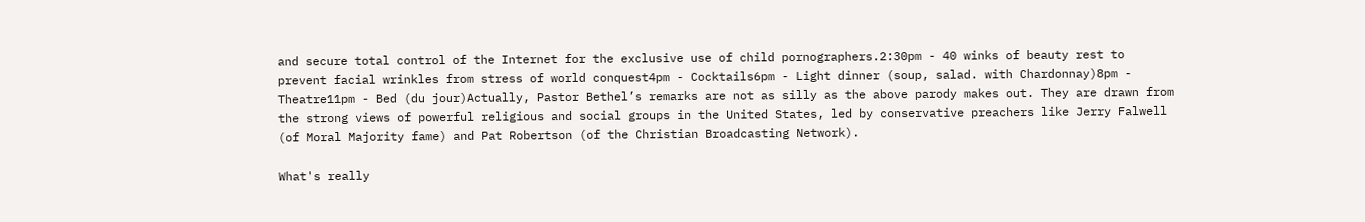and secure total control of the Internet for the exclusive use of child pornographers.2:30pm - 40 winks of beauty rest to prevent facial wrinkles from stress of world conquest4pm - Cocktails6pm - Light dinner (soup, salad. with Chardonnay)8pm - Theatre11pm - Bed (du jour)Actually, Pastor Bethel’s remarks are not as silly as the above parody makes out. They are drawn from the strong views of powerful religious and social groups in the United States, led by conservative preachers like Jerry Falwell (of Moral Majority fame) and Pat Robertson (of the Christian Broadcasting Network).

What's really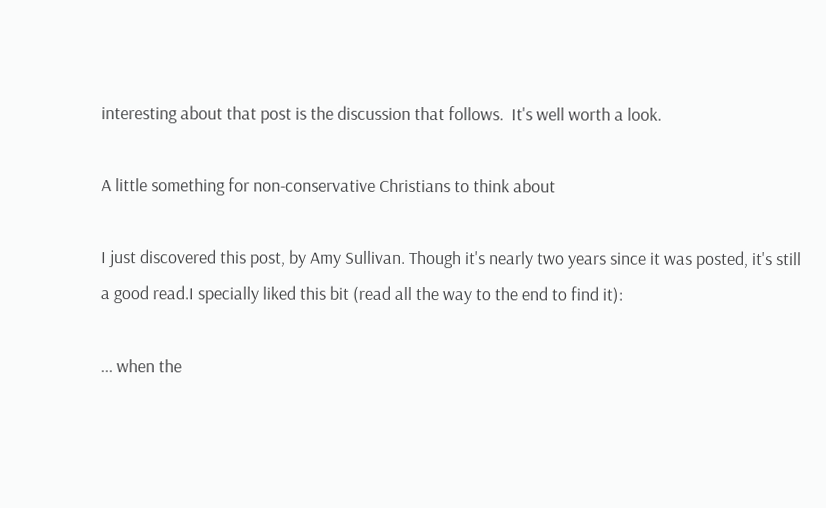interesting about that post is the discussion that follows.  It's well worth a look.

A little something for non-conservative Christians to think about

I just discovered this post, by Amy Sullivan. Though it's nearly two years since it was posted, it's still a good read.I specially liked this bit (read all the way to the end to find it):

... when the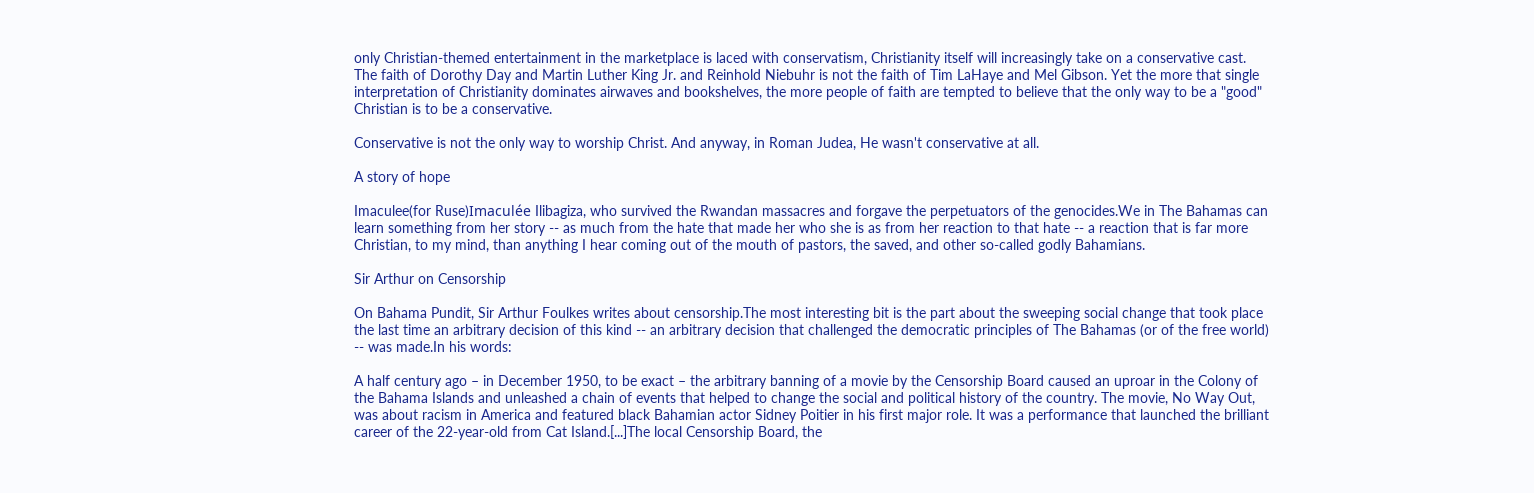only Christian-themed entertainment in the marketplace is laced with conservatism, Christianity itself will increasingly take on a conservative cast. The faith of Dorothy Day and Martin Luther King Jr. and Reinhold Niebuhr is not the faith of Tim LaHaye and Mel Gibson. Yet the more that single interpretation of Christianity dominates airwaves and bookshelves, the more people of faith are tempted to believe that the only way to be a "good" Christian is to be a conservative.

Conservative is not the only way to worship Christ. And anyway, in Roman Judea, He wasn't conservative at all.

A story of hope

Imaculee(for Ruse)Imaculée Ilibagiza, who survived the Rwandan massacres and forgave the perpetuators of the genocides.We in The Bahamas can learn something from her story -- as much from the hate that made her who she is as from her reaction to that hate -- a reaction that is far more Christian, to my mind, than anything I hear coming out of the mouth of pastors, the saved, and other so-called godly Bahamians.

Sir Arthur on Censorship

On Bahama Pundit, Sir Arthur Foulkes writes about censorship.The most interesting bit is the part about the sweeping social change that took place the last time an arbitrary decision of this kind -- an arbitrary decision that challenged the democratic principles of The Bahamas (or of the free world) -- was made.In his words:

A half century ago – in December 1950, to be exact – the arbitrary banning of a movie by the Censorship Board caused an uproar in the Colony of the Bahama Islands and unleashed a chain of events that helped to change the social and political history of the country. The movie, No Way Out, was about racism in America and featured black Bahamian actor Sidney Poitier in his first major role. It was a performance that launched the brilliant career of the 22-year-old from Cat Island.[...]The local Censorship Board, the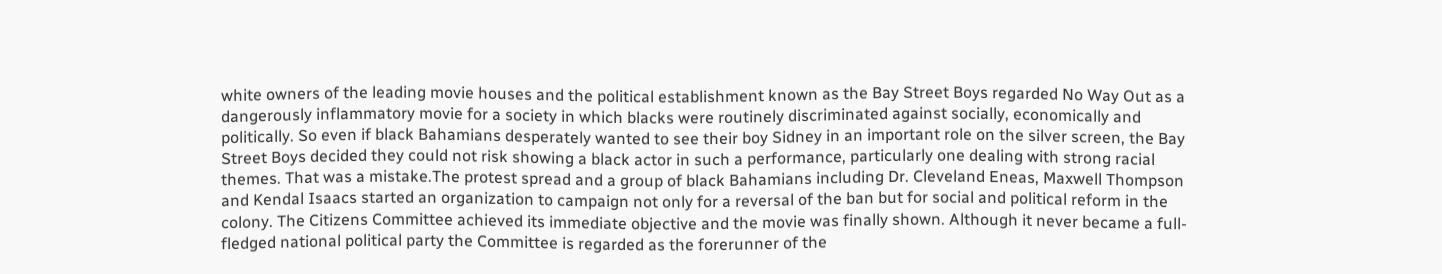white owners of the leading movie houses and the political establishment known as the Bay Street Boys regarded No Way Out as a dangerously inflammatory movie for a society in which blacks were routinely discriminated against socially, economically and politically. So even if black Bahamians desperately wanted to see their boy Sidney in an important role on the silver screen, the Bay Street Boys decided they could not risk showing a black actor in such a performance, particularly one dealing with strong racial themes. That was a mistake.The protest spread and a group of black Bahamians including Dr. Cleveland Eneas, Maxwell Thompson and Kendal Isaacs started an organization to campaign not only for a reversal of the ban but for social and political reform in the colony. The Citizens Committee achieved its immediate objective and the movie was finally shown. Although it never became a full-fledged national political party the Committee is regarded as the forerunner of the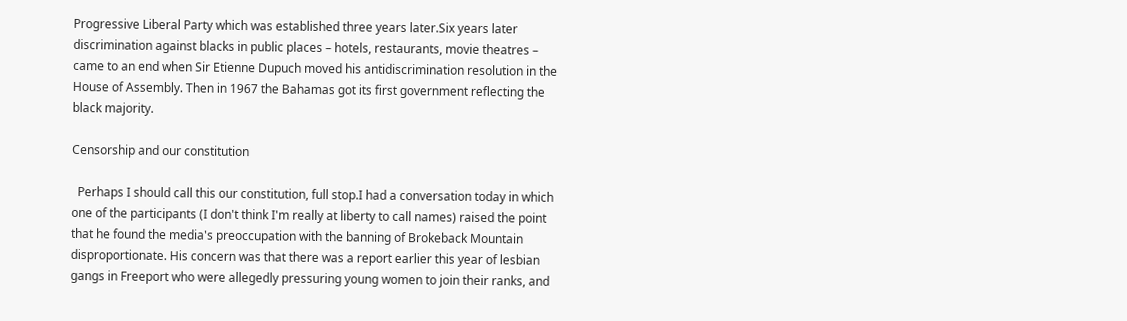Progressive Liberal Party which was established three years later.Six years later discrimination against blacks in public places – hotels, restaurants, movie theatres – came to an end when Sir Etienne Dupuch moved his antidiscrimination resolution in the House of Assembly. Then in 1967 the Bahamas got its first government reflecting the black majority.

Censorship and our constitution

  Perhaps I should call this our constitution, full stop.I had a conversation today in which one of the participants (I don't think I'm really at liberty to call names) raised the point that he found the media's preoccupation with the banning of Brokeback Mountain disproportionate. His concern was that there was a report earlier this year of lesbian gangs in Freeport who were allegedly pressuring young women to join their ranks, and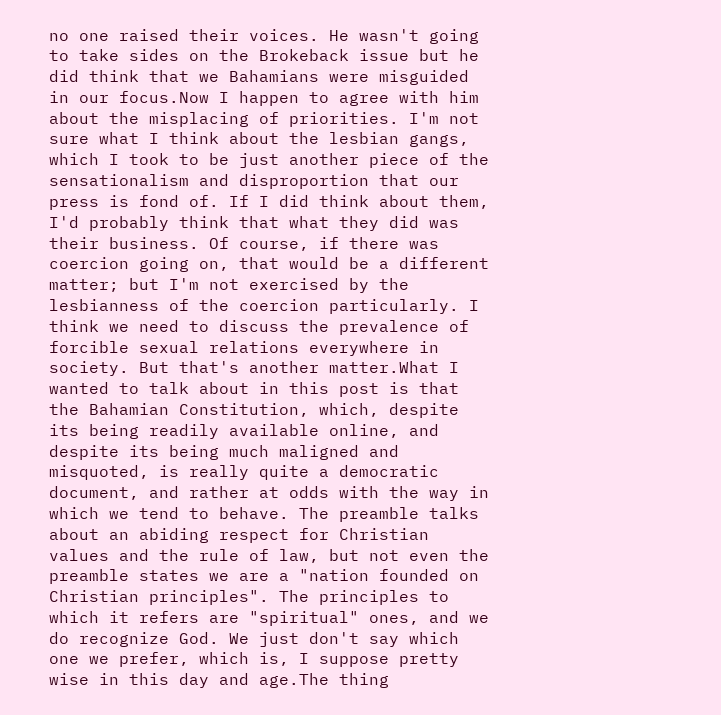no one raised their voices. He wasn't going to take sides on the Brokeback issue but he did think that we Bahamians were misguided in our focus.Now I happen to agree with him about the misplacing of priorities. I'm not sure what I think about the lesbian gangs, which I took to be just another piece of the sensationalism and disproportion that our press is fond of. If I did think about them, I'd probably think that what they did was their business. Of course, if there was coercion going on, that would be a different matter; but I'm not exercised by the lesbianness of the coercion particularly. I think we need to discuss the prevalence of forcible sexual relations everywhere in society. But that's another matter.What I wanted to talk about in this post is that the Bahamian Constitution, which, despite its being readily available online, and despite its being much maligned and misquoted, is really quite a democratic document, and rather at odds with the way in which we tend to behave. The preamble talks about an abiding respect for Christian values and the rule of law, but not even the preamble states we are a "nation founded on Christian principles". The principles to which it refers are "spiritual" ones, and we do recognize God. We just don't say which one we prefer, which is, I suppose pretty wise in this day and age.The thing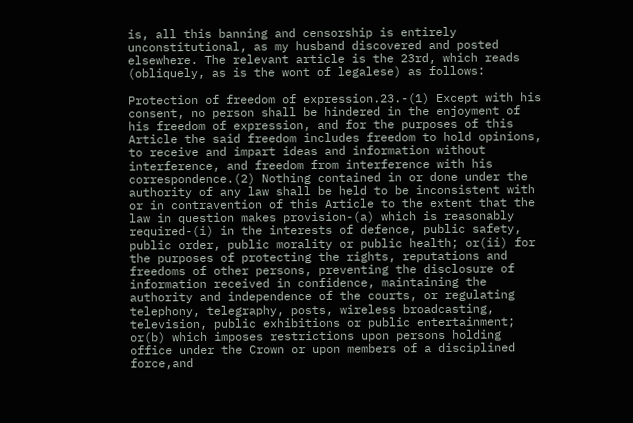is, all this banning and censorship is entirely unconstitutional, as my husband discovered and posted elsewhere. The relevant article is the 23rd, which reads (obliquely, as is the wont of legalese) as follows:

Protection of freedom of expression.23.-(1) Except with his consent, no person shall be hindered in the enjoyment of his freedom of expression, and for the purposes of this Article the said freedom includes freedom to hold opinions, to receive and impart ideas and information without interference, and freedom from interference with his correspondence.(2) Nothing contained in or done under the authority of any law shall be held to be inconsistent with or in contravention of this Article to the extent that the law in question makes provision-(a) which is reasonably required-(i) in the interests of defence, public safety, public order, public morality or public health; or(ii) for the purposes of protecting the rights, reputations and freedoms of other persons, preventing the disclosure of information received in confidence, maintaining the authority and independence of the courts, or regulating telephony, telegraphy, posts, wireless broadcasting, television, public exhibitions or public entertainment; or(b) which imposes restrictions upon persons holding office under the Crown or upon members of a disciplined force,and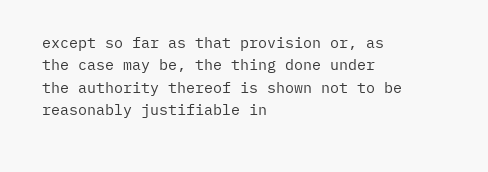except so far as that provision or, as the case may be, the thing done under the authority thereof is shown not to be reasonably justifiable in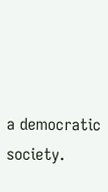a democratic society.